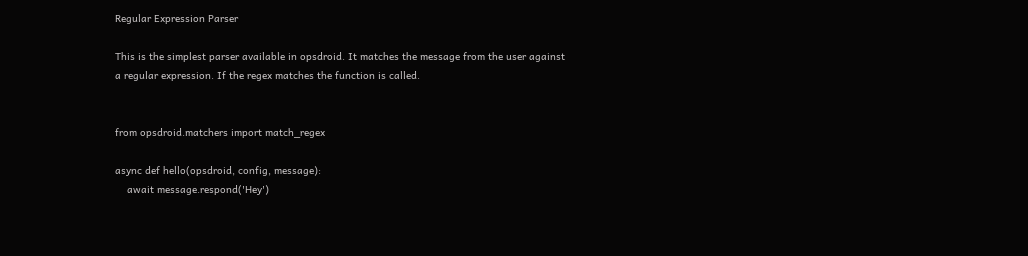Regular Expression Parser

This is the simplest parser available in opsdroid. It matches the message from the user against a regular expression. If the regex matches the function is called.


from opsdroid.matchers import match_regex

async def hello(opsdroid, config, message):
    await message.respond('Hey')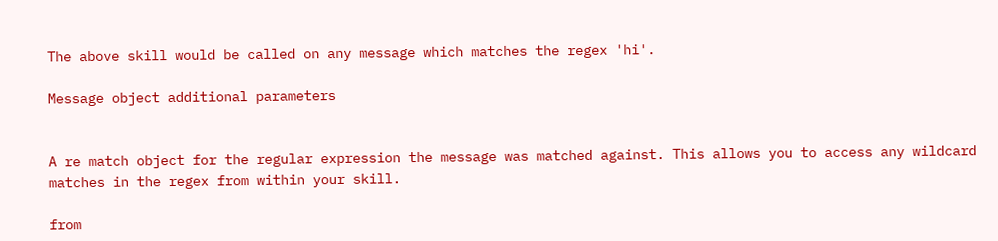The above skill would be called on any message which matches the regex 'hi'.

Message object additional parameters


A re match object for the regular expression the message was matched against. This allows you to access any wildcard matches in the regex from within your skill.

from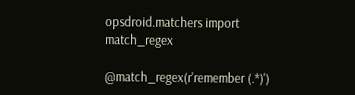opsdroid.matchers import match_regex

@match_regex(r'remember (.*)')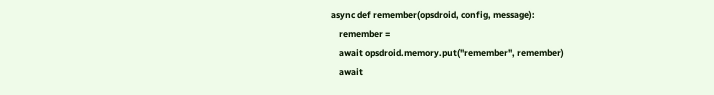async def remember(opsdroid, config, message):
    remember =
    await opsdroid.memory.put("remember", remember)
    await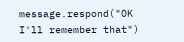message.respond("OK I'll remember that")